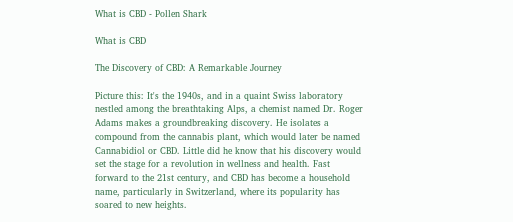What is CBD - Pollen Shark

What is CBD

The Discovery of CBD: A Remarkable Journey

Picture this: It's the 1940s, and in a quaint Swiss laboratory nestled among the breathtaking Alps, a chemist named Dr. Roger Adams makes a groundbreaking discovery. He isolates a compound from the cannabis plant, which would later be named Cannabidiol or CBD. Little did he know that his discovery would set the stage for a revolution in wellness and health. Fast forward to the 21st century, and CBD has become a household name, particularly in Switzerland, where its popularity has soared to new heights.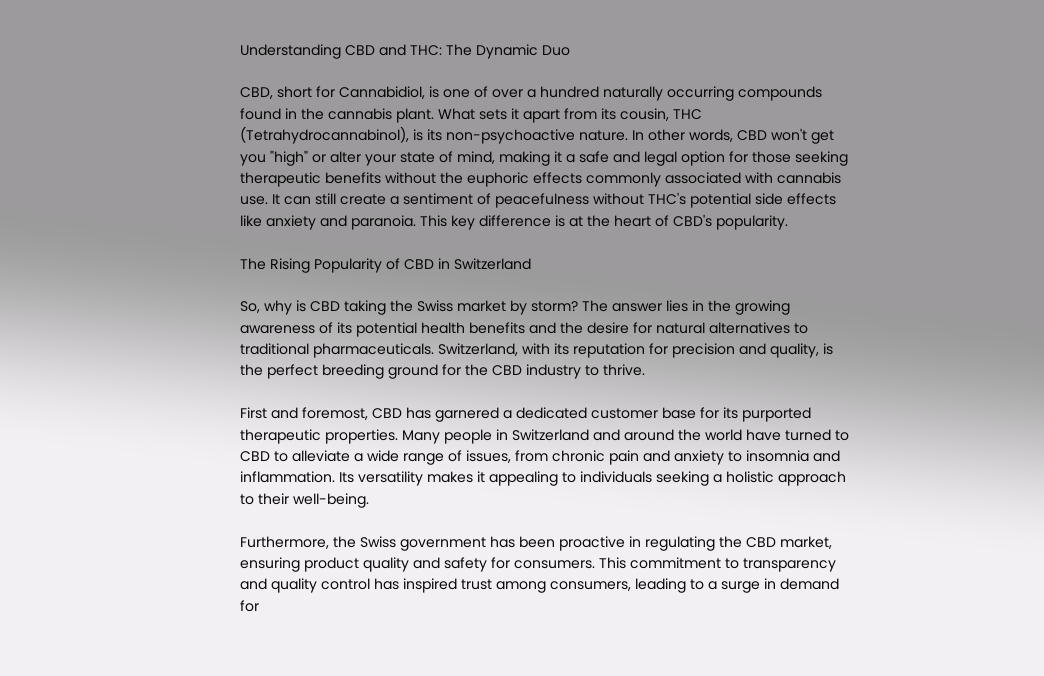Understanding CBD and THC: The Dynamic Duo

CBD, short for Cannabidiol, is one of over a hundred naturally occurring compounds found in the cannabis plant. What sets it apart from its cousin, THC (Tetrahydrocannabinol), is its non-psychoactive nature. In other words, CBD won't get you "high" or alter your state of mind, making it a safe and legal option for those seeking therapeutic benefits without the euphoric effects commonly associated with cannabis use. It can still create a sentiment of peacefulness without THC's potential side effects like anxiety and paranoia. This key difference is at the heart of CBD's popularity.

The Rising Popularity of CBD in Switzerland

So, why is CBD taking the Swiss market by storm? The answer lies in the growing awareness of its potential health benefits and the desire for natural alternatives to traditional pharmaceuticals. Switzerland, with its reputation for precision and quality, is the perfect breeding ground for the CBD industry to thrive.

First and foremost, CBD has garnered a dedicated customer base for its purported therapeutic properties. Many people in Switzerland and around the world have turned to CBD to alleviate a wide range of issues, from chronic pain and anxiety to insomnia and inflammation. Its versatility makes it appealing to individuals seeking a holistic approach to their well-being.

Furthermore, the Swiss government has been proactive in regulating the CBD market, ensuring product quality and safety for consumers. This commitment to transparency and quality control has inspired trust among consumers, leading to a surge in demand for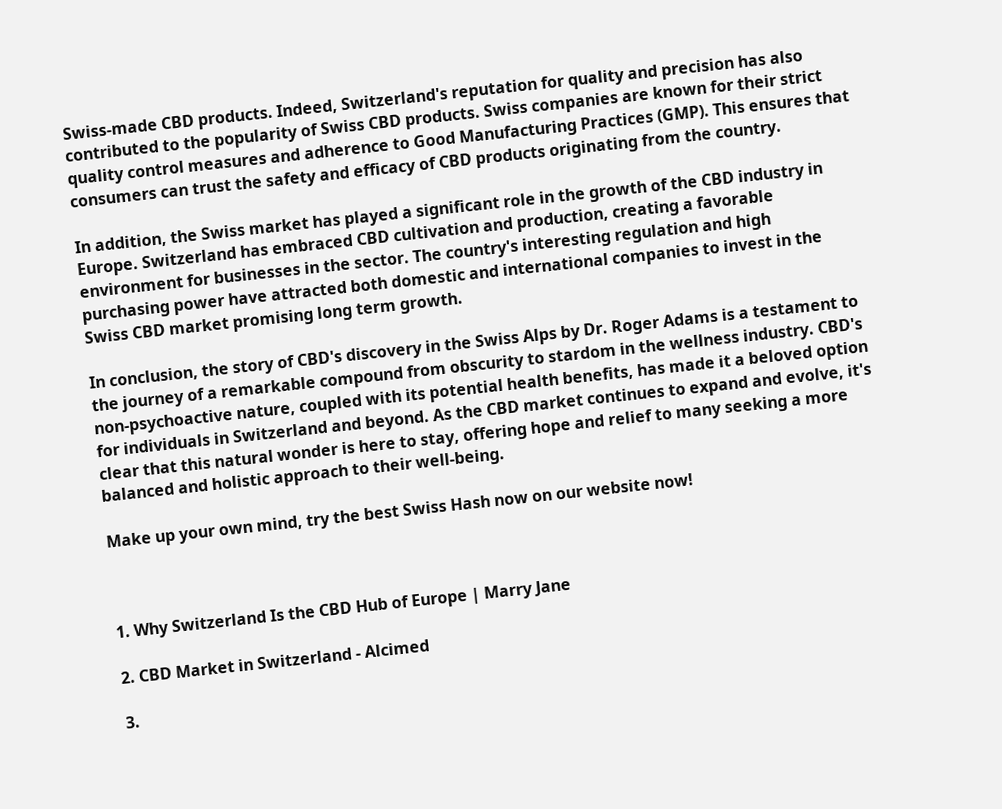Swiss-made CBD products. Indeed, Switzerland's reputation for quality and precision has also contributed to the popularity of Swiss CBD products. Swiss companies are known for their strict quality control measures and adherence to Good Manufacturing Practices (GMP). This ensures that consumers can trust the safety and efficacy of CBD products originating from the country.

In addition, the Swiss market has played a significant role in the growth of the CBD industry in Europe. Switzerland has embraced CBD cultivation and production, creating a favorable environment for businesses in the sector. The country's interesting regulation and high purchasing power have attracted both domestic and international companies to invest in the Swiss CBD market promising long term growth.

In conclusion, the story of CBD's discovery in the Swiss Alps by Dr. Roger Adams is a testament to the journey of a remarkable compound from obscurity to stardom in the wellness industry. CBD's non-psychoactive nature, coupled with its potential health benefits, has made it a beloved option for individuals in Switzerland and beyond. As the CBD market continues to expand and evolve, it's clear that this natural wonder is here to stay, offering hope and relief to many seeking a more balanced and holistic approach to their well-being.

Make up your own mind, try the best Swiss Hash now on our website now!



1. Why Switzerland Is the CBD Hub of Europe | Marry Jane

2. CBD Market in Switzerland - Alcimed

3.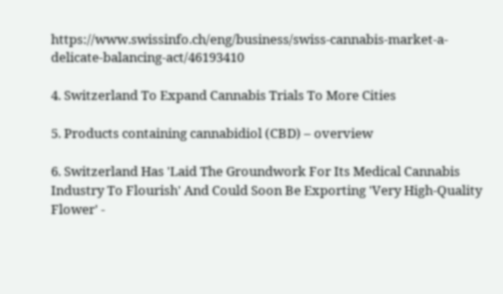https://www.swissinfo.ch/eng/business/swiss-cannabis-market-a-delicate-balancing-act/46193410

4. Switzerland To Expand Cannabis Trials To More Cities

5. Products containing cannabidiol (CBD) – overview

6. Switzerland Has 'Laid The Groundwork For Its Medical Cannabis Industry To Flourish' And Could Soon Be Exporting 'Very High-Quality Flower' -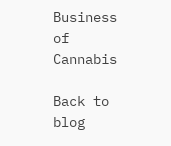Business of Cannabis

Back to blog